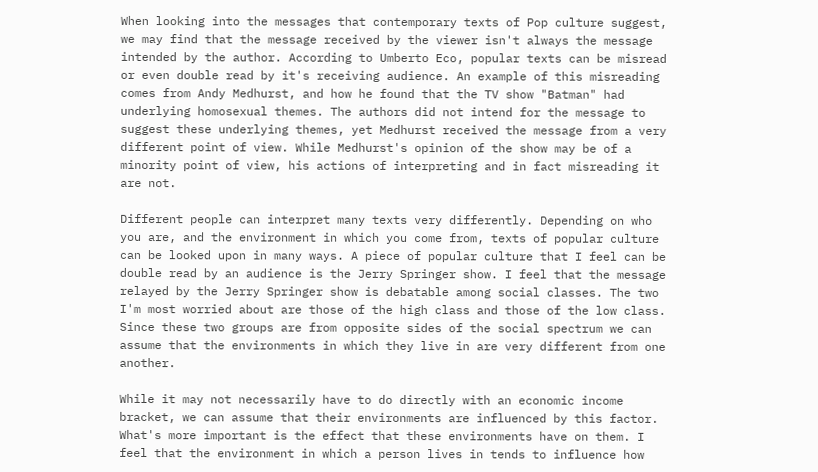When looking into the messages that contemporary texts of Pop culture suggest, we may find that the message received by the viewer isn't always the message intended by the author. According to Umberto Eco, popular texts can be misread or even double read by it's receiving audience. An example of this misreading comes from Andy Medhurst, and how he found that the TV show "Batman" had underlying homosexual themes. The authors did not intend for the message to suggest these underlying themes, yet Medhurst received the message from a very different point of view. While Medhurst's opinion of the show may be of a minority point of view, his actions of interpreting and in fact misreading it are not.

Different people can interpret many texts very differently. Depending on who you are, and the environment in which you come from, texts of popular culture can be looked upon in many ways. A piece of popular culture that I feel can be double read by an audience is the Jerry Springer show. I feel that the message relayed by the Jerry Springer show is debatable among social classes. The two I'm most worried about are those of the high class and those of the low class. Since these two groups are from opposite sides of the social spectrum we can assume that the environments in which they live in are very different from one another.

While it may not necessarily have to do directly with an economic income bracket, we can assume that their environments are influenced by this factor. What's more important is the effect that these environments have on them. I feel that the environment in which a person lives in tends to influence how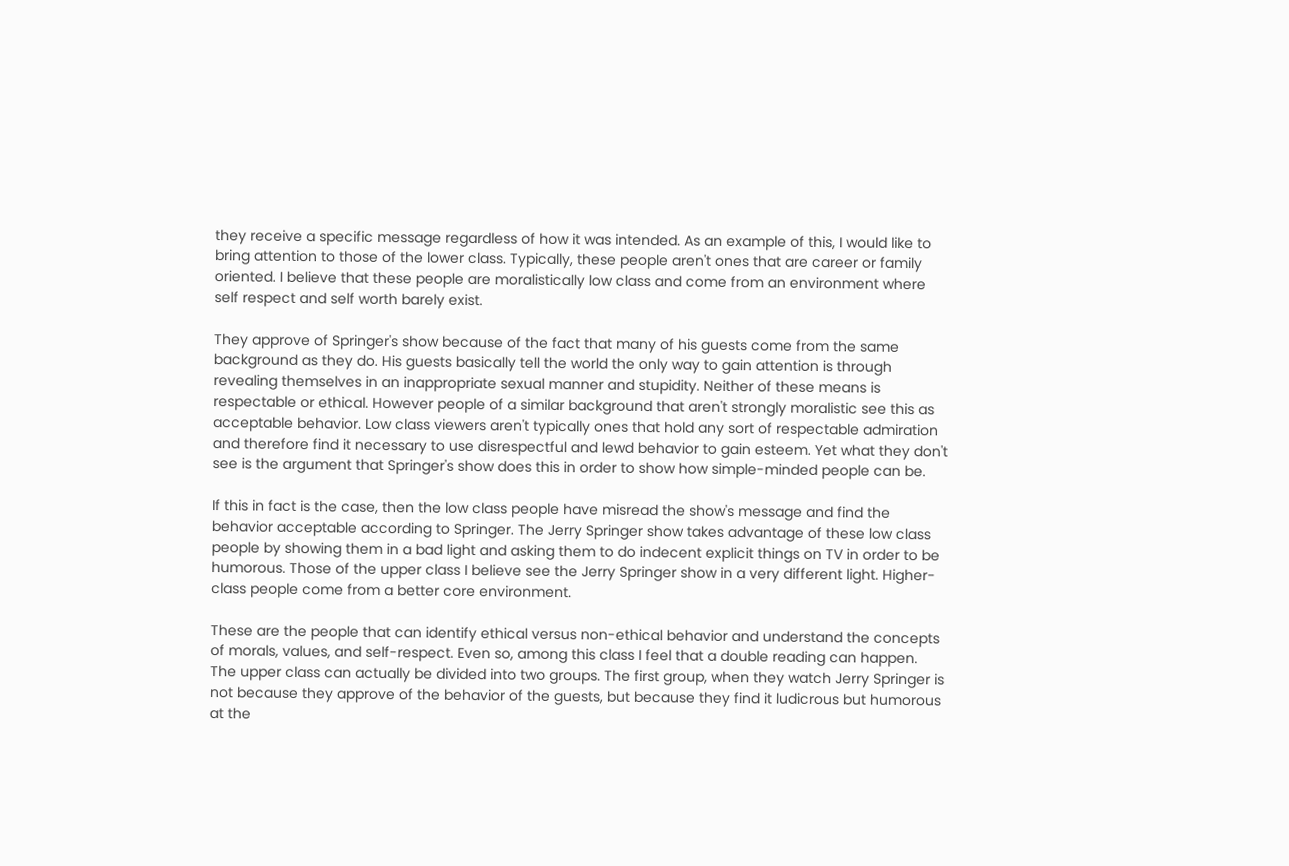they receive a specific message regardless of how it was intended. As an example of this, I would like to bring attention to those of the lower class. Typically, these people aren't ones that are career or family oriented. I believe that these people are moralistically low class and come from an environment where self respect and self worth barely exist.

They approve of Springer's show because of the fact that many of his guests come from the same background as they do. His guests basically tell the world the only way to gain attention is through revealing themselves in an inappropriate sexual manner and stupidity. Neither of these means is respectable or ethical. However people of a similar background that aren't strongly moralistic see this as acceptable behavior. Low class viewers aren't typically ones that hold any sort of respectable admiration and therefore find it necessary to use disrespectful and lewd behavior to gain esteem. Yet what they don't see is the argument that Springer's show does this in order to show how simple-minded people can be.

If this in fact is the case, then the low class people have misread the show's message and find the behavior acceptable according to Springer. The Jerry Springer show takes advantage of these low class people by showing them in a bad light and asking them to do indecent explicit things on TV in order to be humorous. Those of the upper class I believe see the Jerry Springer show in a very different light. Higher-class people come from a better core environment.

These are the people that can identify ethical versus non-ethical behavior and understand the concepts of morals, values, and self-respect. Even so, among this class I feel that a double reading can happen. The upper class can actually be divided into two groups. The first group, when they watch Jerry Springer is not because they approve of the behavior of the guests, but because they find it ludicrous but humorous at the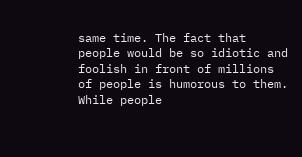same time. The fact that people would be so idiotic and foolish in front of millions of people is humorous to them. While people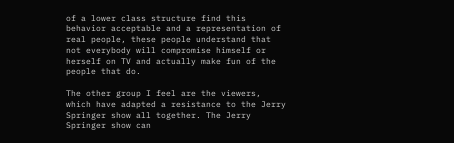of a lower class structure find this behavior acceptable and a representation of real people, these people understand that not everybody will compromise himself or herself on TV and actually make fun of the people that do.

The other group I feel are the viewers, which have adapted a resistance to the Jerry Springer show all together. The Jerry Springer show can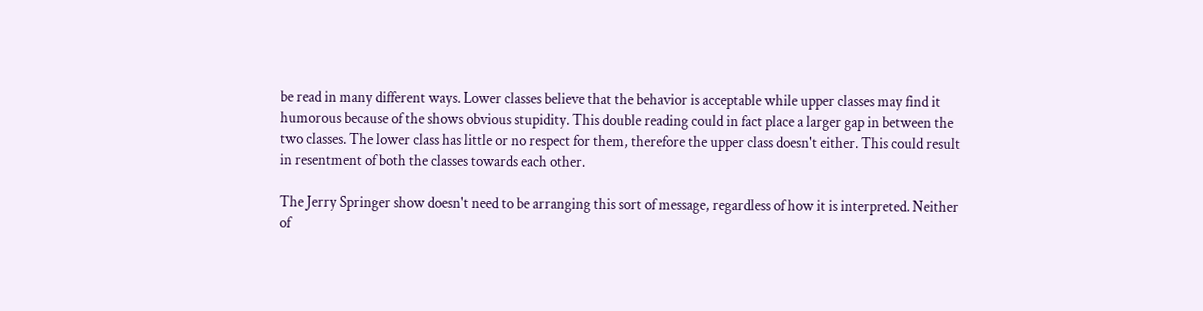be read in many different ways. Lower classes believe that the behavior is acceptable while upper classes may find it humorous because of the shows obvious stupidity. This double reading could in fact place a larger gap in between the two classes. The lower class has little or no respect for them, therefore the upper class doesn't either. This could result in resentment of both the classes towards each other.

The Jerry Springer show doesn't need to be arranging this sort of message, regardless of how it is interpreted. Neither of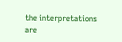the interpretations are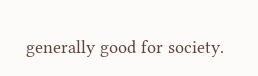generally good for society.